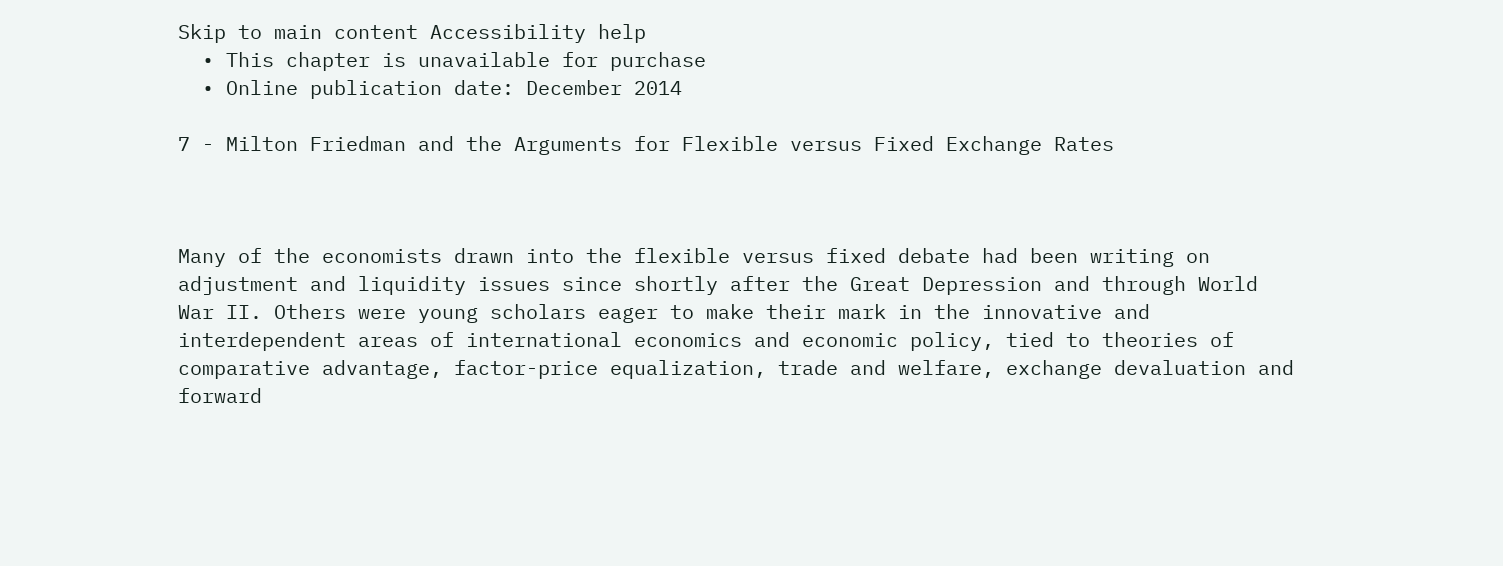Skip to main content Accessibility help
  • This chapter is unavailable for purchase
  • Online publication date: December 2014

7 - Milton Friedman and the Arguments for Flexible versus Fixed Exchange Rates



Many of the economists drawn into the flexible versus fixed debate had been writing on adjustment and liquidity issues since shortly after the Great Depression and through World War II. Others were young scholars eager to make their mark in the innovative and interdependent areas of international economics and economic policy, tied to theories of comparative advantage, factor-price equalization, trade and welfare, exchange devaluation and forward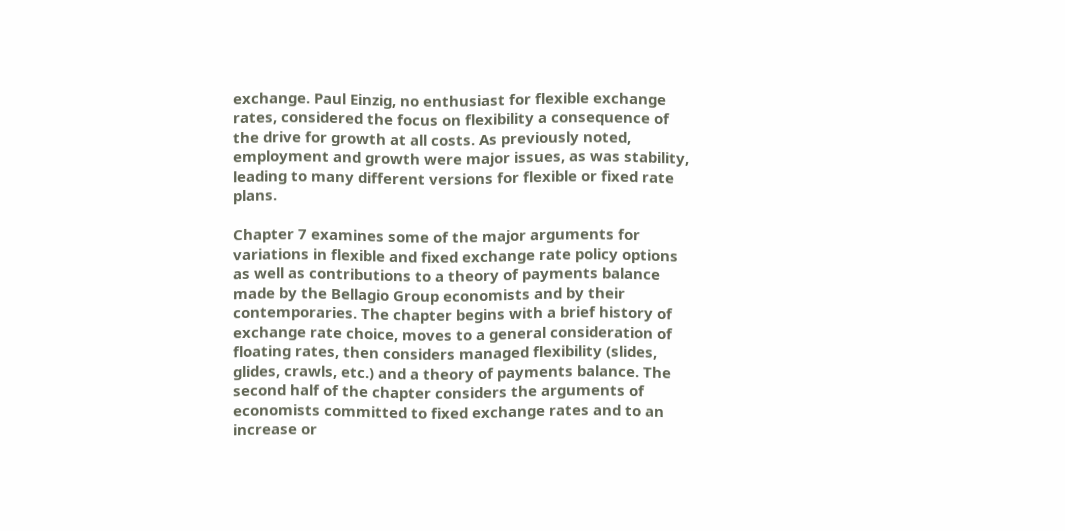exchange. Paul Einzig, no enthusiast for flexible exchange rates, considered the focus on flexibility a consequence of the drive for growth at all costs. As previously noted, employment and growth were major issues, as was stability, leading to many different versions for flexible or fixed rate plans.

Chapter 7 examines some of the major arguments for variations in flexible and fixed exchange rate policy options as well as contributions to a theory of payments balance made by the Bellagio Group economists and by their contemporaries. The chapter begins with a brief history of exchange rate choice, moves to a general consideration of floating rates, then considers managed flexibility (slides, glides, crawls, etc.) and a theory of payments balance. The second half of the chapter considers the arguments of economists committed to fixed exchange rates and to an increase or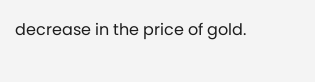decrease in the price of gold.